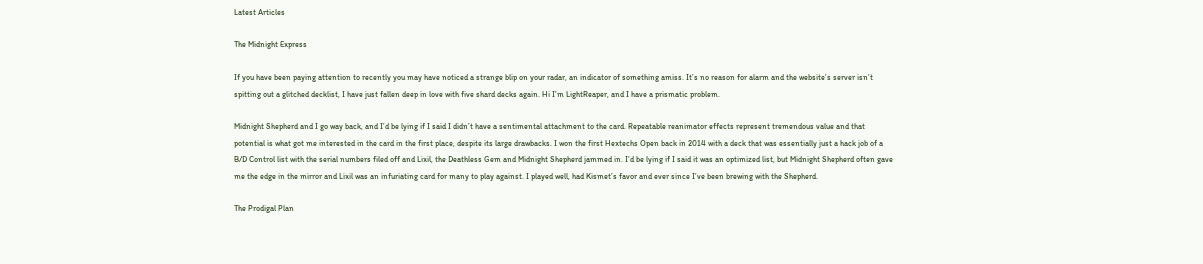Latest Articles

The Midnight Express

If you have been paying attention to recently you may have noticed a strange blip on your radar, an indicator of something amiss. It’s no reason for alarm and the website’s server isn’t spitting out a glitched decklist, I have just fallen deep in love with five shard decks again. Hi I’m LightReaper, and I have a prismatic problem.

Midnight Shepherd and I go way back, and I’d be lying if I said I didn’t have a sentimental attachment to the card. Repeatable reanimator effects represent tremendous value and that potential is what got me interested in the card in the first place, despite its large drawbacks. I won the first Hextechs Open back in 2014 with a deck that was essentially just a hack job of a B/D Control list with the serial numbers filed off and Lixil, the Deathless Gem and Midnight Shepherd jammed in. I’d be lying if I said it was an optimized list, but Midnight Shepherd often gave me the edge in the mirror and Lixil was an infuriating card for many to play against. I played well, had Kismet’s favor and ever since I’ve been brewing with the Shepherd.

The Prodigal Plan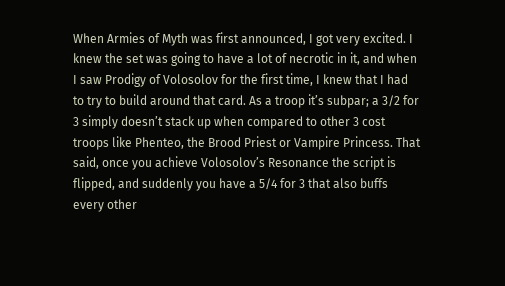When Armies of Myth was first announced, I got very excited. I knew the set was going to have a lot of necrotic in it, and when I saw Prodigy of Volosolov for the first time, I knew that I had to try to build around that card. As a troop it’s subpar; a 3/2 for 3 simply doesn’t stack up when compared to other 3 cost troops like Phenteo, the Brood Priest or Vampire Princess. That said, once you achieve Volosolov’s Resonance the script is flipped, and suddenly you have a 5/4 for 3 that also buffs every other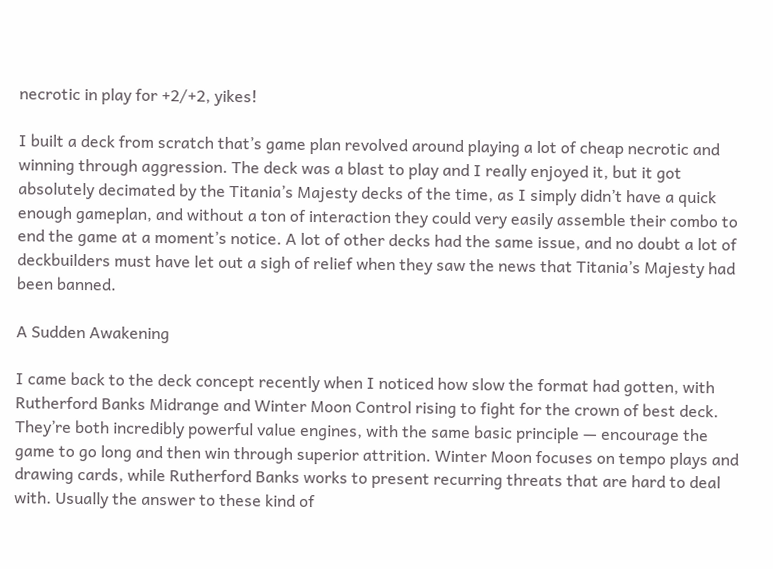necrotic in play for +2/+2, yikes!

I built a deck from scratch that’s game plan revolved around playing a lot of cheap necrotic and winning through aggression. The deck was a blast to play and I really enjoyed it, but it got absolutely decimated by the Titania’s Majesty decks of the time, as I simply didn’t have a quick enough gameplan, and without a ton of interaction they could very easily assemble their combo to end the game at a moment’s notice. A lot of other decks had the same issue, and no doubt a lot of deckbuilders must have let out a sigh of relief when they saw the news that Titania’s Majesty had been banned.

A Sudden Awakening

I came back to the deck concept recently when I noticed how slow the format had gotten, with Rutherford Banks Midrange and Winter Moon Control rising to fight for the crown of best deck. They’re both incredibly powerful value engines, with the same basic principle — encourage the game to go long and then win through superior attrition. Winter Moon focuses on tempo plays and drawing cards, while Rutherford Banks works to present recurring threats that are hard to deal with. Usually the answer to these kind of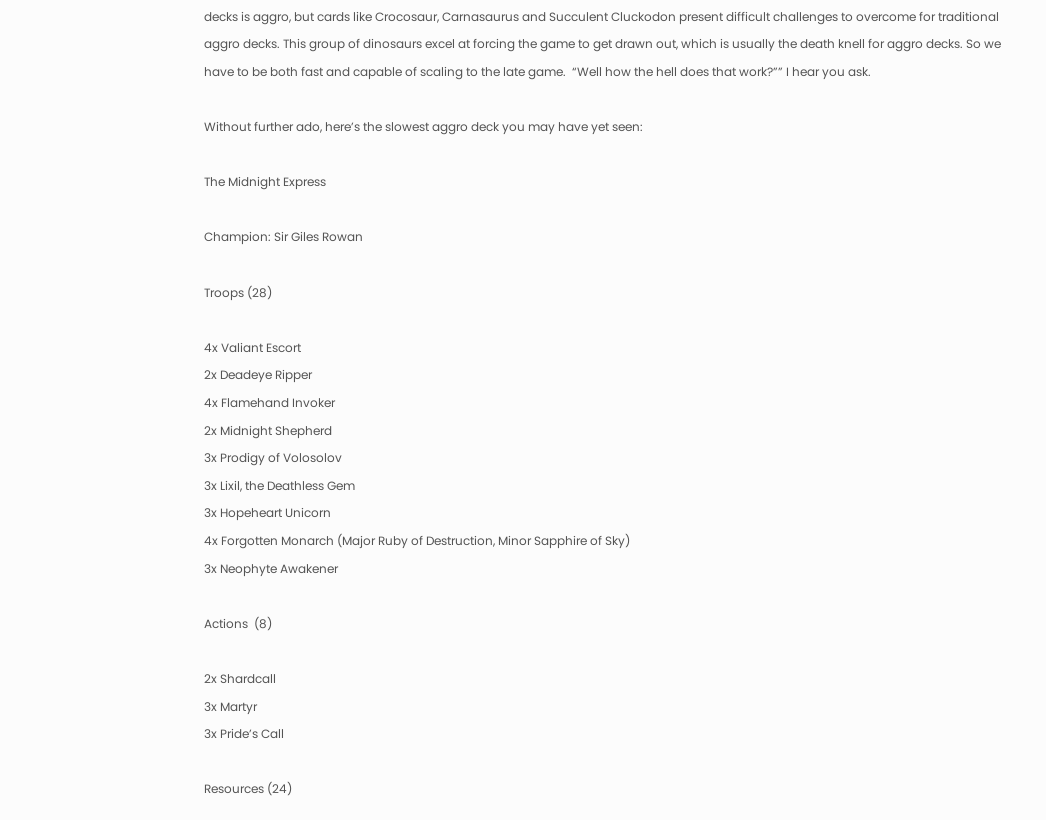decks is aggro, but cards like Crocosaur, Carnasaurus and Succulent Cluckodon present difficult challenges to overcome for traditional aggro decks. This group of dinosaurs excel at forcing the game to get drawn out, which is usually the death knell for aggro decks. So we have to be both fast and capable of scaling to the late game.  “Well how the hell does that work?”” I hear you ask.

Without further ado, here’s the slowest aggro deck you may have yet seen:

The Midnight Express

Champion: Sir Giles Rowan

Troops (28)

4x Valiant Escort
2x Deadeye Ripper
4x Flamehand Invoker
2x Midnight Shepherd
3x Prodigy of Volosolov
3x Lixil, the Deathless Gem
3x Hopeheart Unicorn
4x Forgotten Monarch (Major Ruby of Destruction, Minor Sapphire of Sky)
3x Neophyte Awakener

Actions  (8)

2x Shardcall
3x Martyr
3x Pride’s Call

Resources (24)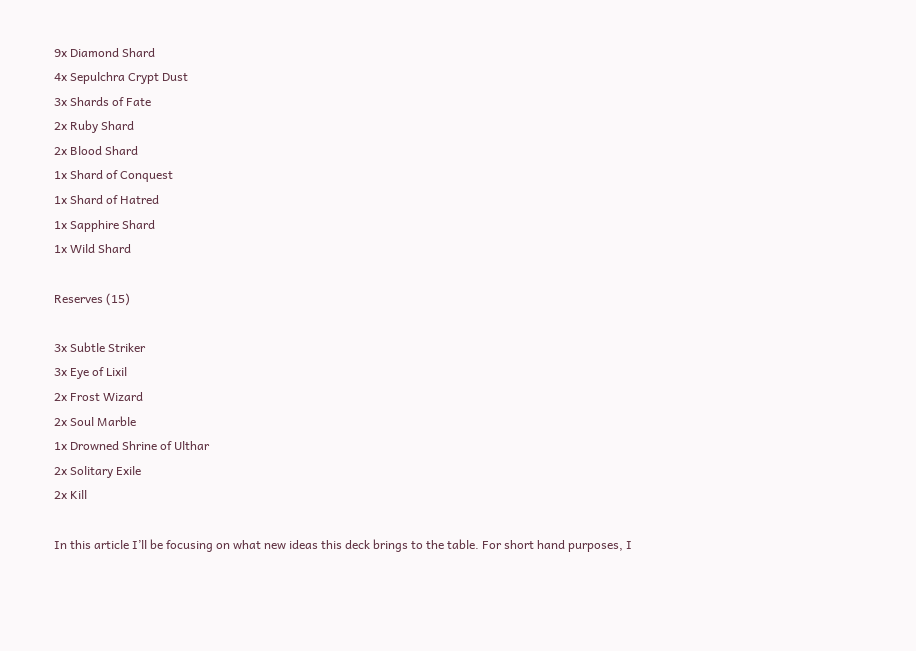9x Diamond Shard
4x Sepulchra Crypt Dust
3x Shards of Fate
2x Ruby Shard
2x Blood Shard
1x Shard of Conquest
1x Shard of Hatred
1x Sapphire Shard
1x Wild Shard

Reserves (15)

3x Subtle Striker
3x Eye of Lixil
2x Frost Wizard
2x Soul Marble
1x Drowned Shrine of Ulthar
2x Solitary Exile
2x Kill

In this article I’ll be focusing on what new ideas this deck brings to the table. For short hand purposes, I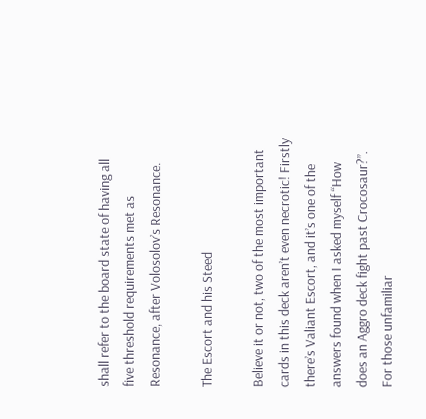shall refer to the board state of having all five threshold requirements met as Resonance, after Volosolov’s Resonance.

The Escort and his Steed

Believe it or not, two of the most important cards in this deck aren’t even necrotic! Firstly there’s Valiant Escort, and it’s one of the answers found when I asked myself “How does an Aggro deck fight past Crocosaur?”. For those unfamiliar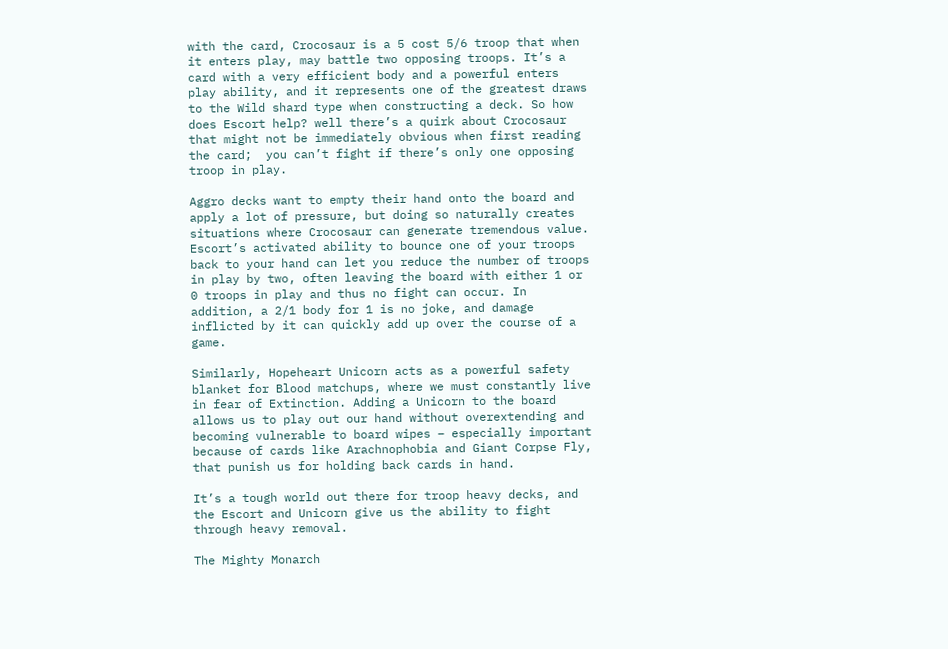with the card, Crocosaur is a 5 cost 5/6 troop that when it enters play, may battle two opposing troops. It’s a card with a very efficient body and a powerful enters play ability, and it represents one of the greatest draws to the Wild shard type when constructing a deck. So how does Escort help? well there’s a quirk about Crocosaur that might not be immediately obvious when first reading the card;  you can’t fight if there’s only one opposing troop in play.

Aggro decks want to empty their hand onto the board and apply a lot of pressure, but doing so naturally creates situations where Crocosaur can generate tremendous value. Escort’s activated ability to bounce one of your troops back to your hand can let you reduce the number of troops in play by two, often leaving the board with either 1 or 0 troops in play and thus no fight can occur. In addition, a 2/1 body for 1 is no joke, and damage inflicted by it can quickly add up over the course of a game.

Similarly, Hopeheart Unicorn acts as a powerful safety blanket for Blood matchups, where we must constantly live in fear of Extinction. Adding a Unicorn to the board allows us to play out our hand without overextending and becoming vulnerable to board wipes – especially important because of cards like Arachnophobia and Giant Corpse Fly, that punish us for holding back cards in hand.

It’s a tough world out there for troop heavy decks, and the Escort and Unicorn give us the ability to fight through heavy removal.

The Mighty Monarch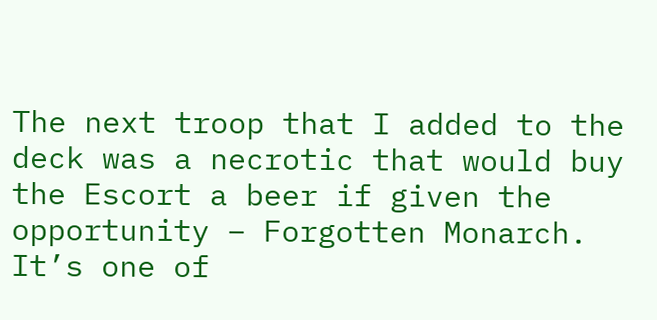The next troop that I added to the deck was a necrotic that would buy the Escort a beer if given the opportunity – Forgotten Monarch. It’s one of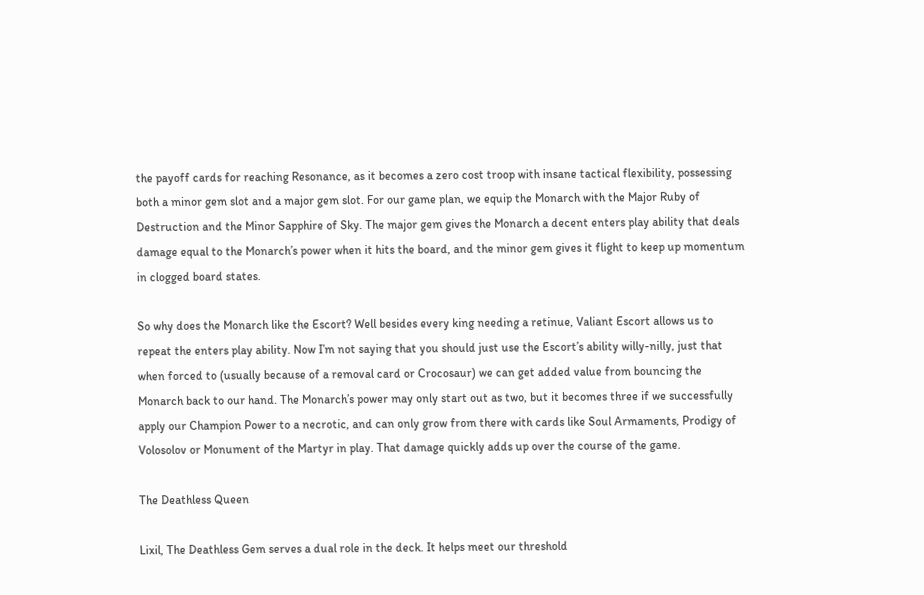the payoff cards for reaching Resonance, as it becomes a zero cost troop with insane tactical flexibility, possessing both a minor gem slot and a major gem slot. For our game plan, we equip the Monarch with the Major Ruby of Destruction and the Minor Sapphire of Sky. The major gem gives the Monarch a decent enters play ability that deals damage equal to the Monarch’s power when it hits the board, and the minor gem gives it flight to keep up momentum in clogged board states.

So why does the Monarch like the Escort? Well besides every king needing a retinue, Valiant Escort allows us to repeat the enters play ability. Now I’m not saying that you should just use the Escort’s ability willy-nilly, just that when forced to (usually because of a removal card or Crocosaur) we can get added value from bouncing the Monarch back to our hand. The Monarch’s power may only start out as two, but it becomes three if we successfully apply our Champion Power to a necrotic, and can only grow from there with cards like Soul Armaments, Prodigy of Volosolov or Monument of the Martyr in play. That damage quickly adds up over the course of the game.

The Deathless Queen

Lixil, The Deathless Gem serves a dual role in the deck. It helps meet our threshold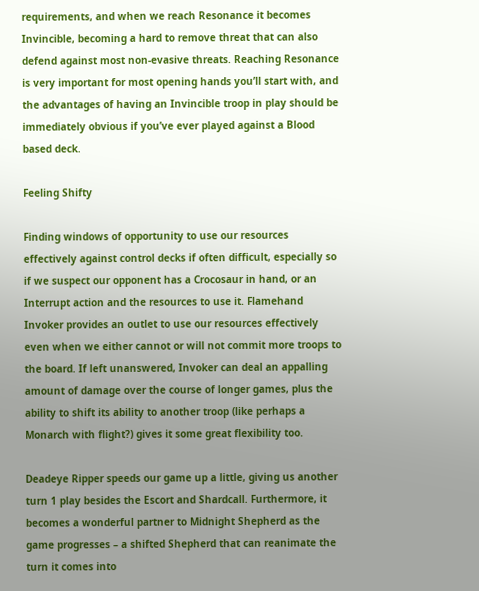requirements, and when we reach Resonance it becomes Invincible, becoming a hard to remove threat that can also defend against most non-evasive threats. Reaching Resonance is very important for most opening hands you’ll start with, and the advantages of having an Invincible troop in play should be immediately obvious if you’ve ever played against a Blood based deck.

Feeling Shifty

Finding windows of opportunity to use our resources effectively against control decks if often difficult, especially so if we suspect our opponent has a Crocosaur in hand, or an Interrupt action and the resources to use it. Flamehand Invoker provides an outlet to use our resources effectively even when we either cannot or will not commit more troops to the board. If left unanswered, Invoker can deal an appalling amount of damage over the course of longer games, plus the ability to shift its ability to another troop (like perhaps a Monarch with flight?) gives it some great flexibility too.

Deadeye Ripper speeds our game up a little, giving us another turn 1 play besides the Escort and Shardcall. Furthermore, it becomes a wonderful partner to Midnight Shepherd as the game progresses – a shifted Shepherd that can reanimate the turn it comes into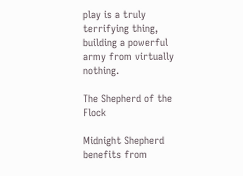play is a truly terrifying thing, building a powerful army from virtually nothing.

The Shepherd of the Flock

Midnight Shepherd benefits from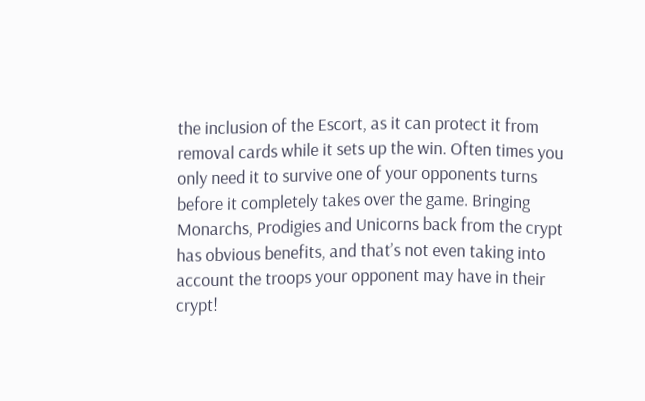the inclusion of the Escort, as it can protect it from removal cards while it sets up the win. Often times you only need it to survive one of your opponents turns before it completely takes over the game. Bringing Monarchs, Prodigies and Unicorns back from the crypt has obvious benefits, and that’s not even taking into account the troops your opponent may have in their crypt!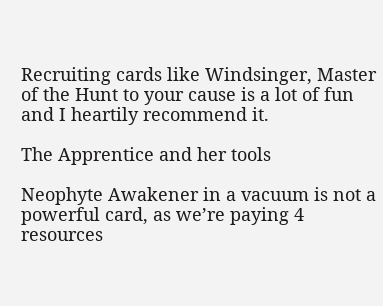Recruiting cards like Windsinger, Master of the Hunt to your cause is a lot of fun and I heartily recommend it.

The Apprentice and her tools

Neophyte Awakener in a vacuum is not a powerful card, as we’re paying 4 resources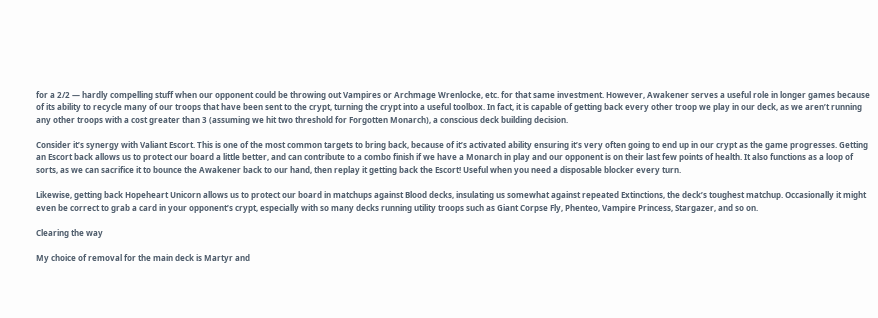for a 2/2 — hardly compelling stuff when our opponent could be throwing out Vampires or Archmage Wrenlocke, etc. for that same investment. However, Awakener serves a useful role in longer games because of its ability to recycle many of our troops that have been sent to the crypt, turning the crypt into a useful toolbox. In fact, it is capable of getting back every other troop we play in our deck, as we aren’t running any other troops with a cost greater than 3 (assuming we hit two threshold for Forgotten Monarch), a conscious deck building decision.

Consider it’s synergy with Valiant Escort. This is one of the most common targets to bring back, because of it’s activated ability ensuring it’s very often going to end up in our crypt as the game progresses. Getting an Escort back allows us to protect our board a little better, and can contribute to a combo finish if we have a Monarch in play and our opponent is on their last few points of health. It also functions as a loop of sorts, as we can sacrifice it to bounce the Awakener back to our hand, then replay it getting back the Escort! Useful when you need a disposable blocker every turn.

Likewise, getting back Hopeheart Unicorn allows us to protect our board in matchups against Blood decks, insulating us somewhat against repeated Extinctions, the deck’s toughest matchup. Occasionally it might even be correct to grab a card in your opponent’s crypt, especially with so many decks running utility troops such as Giant Corpse Fly, Phenteo, Vampire Princess, Stargazer, and so on.

Clearing the way

My choice of removal for the main deck is Martyr and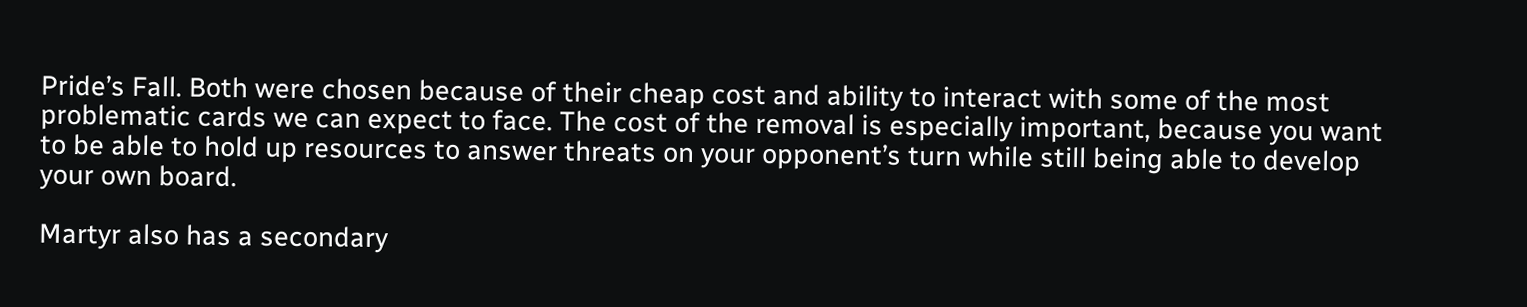Pride’s Fall. Both were chosen because of their cheap cost and ability to interact with some of the most problematic cards we can expect to face. The cost of the removal is especially important, because you want to be able to hold up resources to answer threats on your opponent’s turn while still being able to develop your own board.

Martyr also has a secondary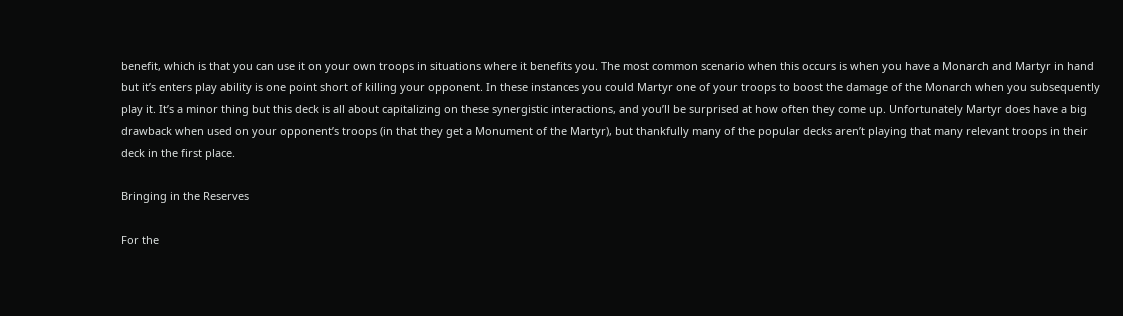benefit, which is that you can use it on your own troops in situations where it benefits you. The most common scenario when this occurs is when you have a Monarch and Martyr in hand but it’s enters play ability is one point short of killing your opponent. In these instances you could Martyr one of your troops to boost the damage of the Monarch when you subsequently play it. It’s a minor thing but this deck is all about capitalizing on these synergistic interactions, and you’ll be surprised at how often they come up. Unfortunately Martyr does have a big drawback when used on your opponent’s troops (in that they get a Monument of the Martyr), but thankfully many of the popular decks aren’t playing that many relevant troops in their deck in the first place.

Bringing in the Reserves

For the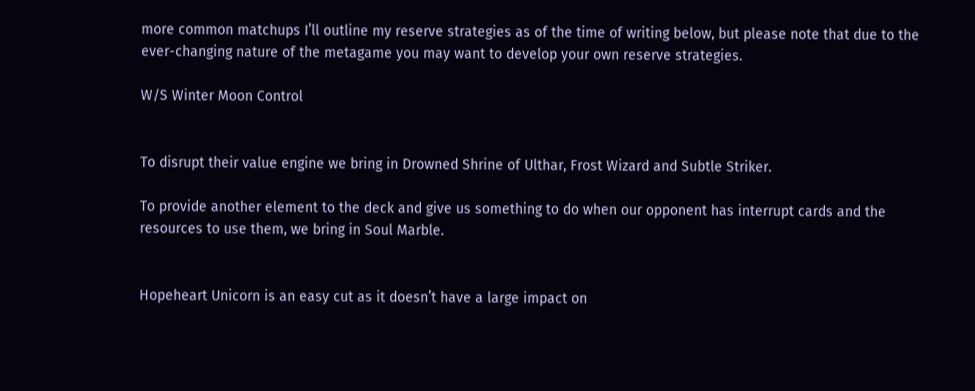more common matchups I’ll outline my reserve strategies as of the time of writing below, but please note that due to the ever-changing nature of the metagame you may want to develop your own reserve strategies.

W/S Winter Moon Control


To disrupt their value engine we bring in Drowned Shrine of Ulthar, Frost Wizard and Subtle Striker.

To provide another element to the deck and give us something to do when our opponent has interrupt cards and the resources to use them, we bring in Soul Marble.


Hopeheart Unicorn is an easy cut as it doesn’t have a large impact on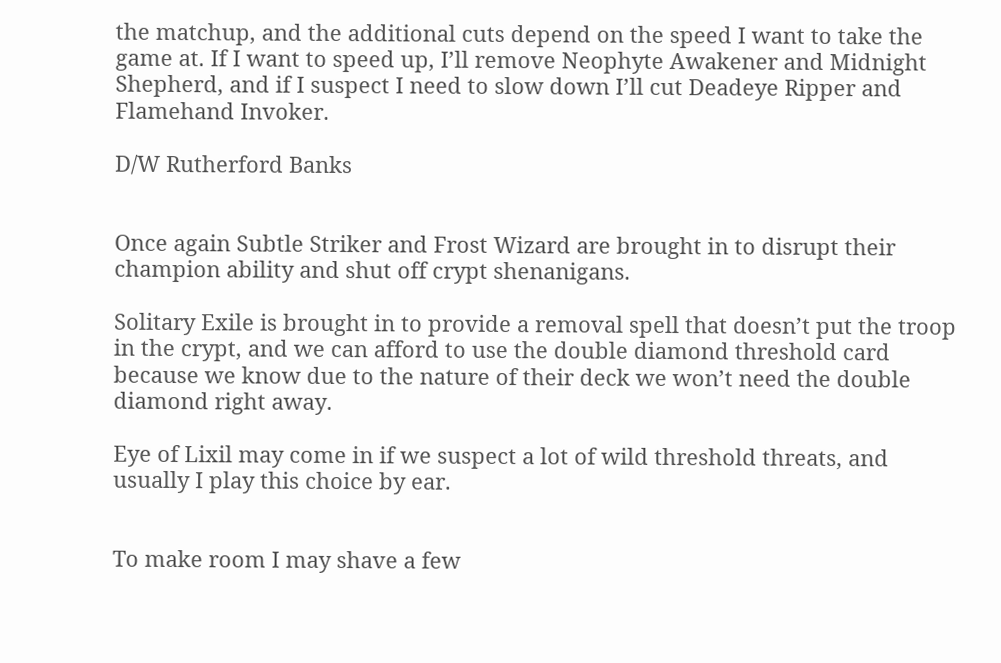the matchup, and the additional cuts depend on the speed I want to take the game at. If I want to speed up, I’ll remove Neophyte Awakener and Midnight Shepherd, and if I suspect I need to slow down I’ll cut Deadeye Ripper and Flamehand Invoker.

D/W Rutherford Banks


Once again Subtle Striker and Frost Wizard are brought in to disrupt their champion ability and shut off crypt shenanigans.

Solitary Exile is brought in to provide a removal spell that doesn’t put the troop in the crypt, and we can afford to use the double diamond threshold card because we know due to the nature of their deck we won’t need the double diamond right away.

Eye of Lixil may come in if we suspect a lot of wild threshold threats, and usually I play this choice by ear.


To make room I may shave a few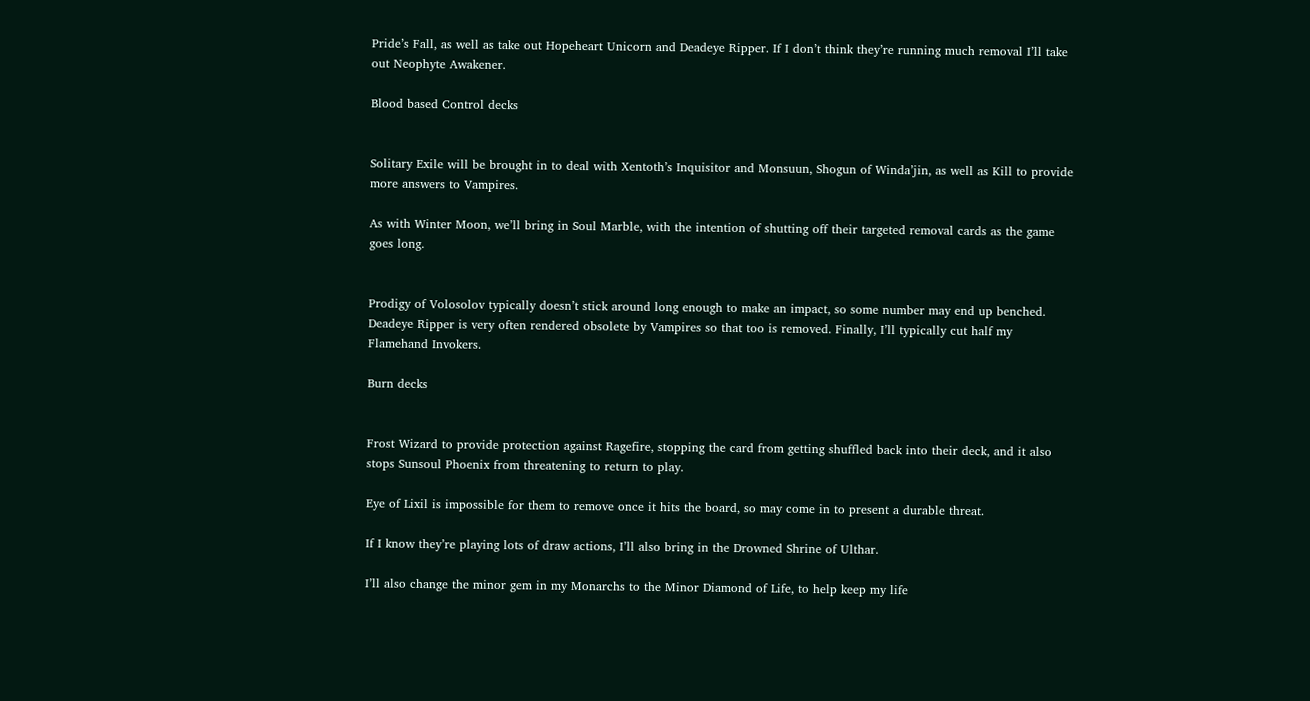Pride’s Fall, as well as take out Hopeheart Unicorn and Deadeye Ripper. If I don’t think they’re running much removal I’ll take out Neophyte Awakener.

Blood based Control decks


Solitary Exile will be brought in to deal with Xentoth’s Inquisitor and Monsuun, Shogun of Winda’jin, as well as Kill to provide more answers to Vampires.

As with Winter Moon, we’ll bring in Soul Marble, with the intention of shutting off their targeted removal cards as the game goes long.


Prodigy of Volosolov typically doesn’t stick around long enough to make an impact, so some number may end up benched. Deadeye Ripper is very often rendered obsolete by Vampires so that too is removed. Finally, I’ll typically cut half my Flamehand Invokers.

Burn decks


Frost Wizard to provide protection against Ragefire, stopping the card from getting shuffled back into their deck, and it also stops Sunsoul Phoenix from threatening to return to play.

Eye of Lixil is impossible for them to remove once it hits the board, so may come in to present a durable threat.

If I know they’re playing lots of draw actions, I’ll also bring in the Drowned Shrine of Ulthar.

I’ll also change the minor gem in my Monarchs to the Minor Diamond of Life, to help keep my life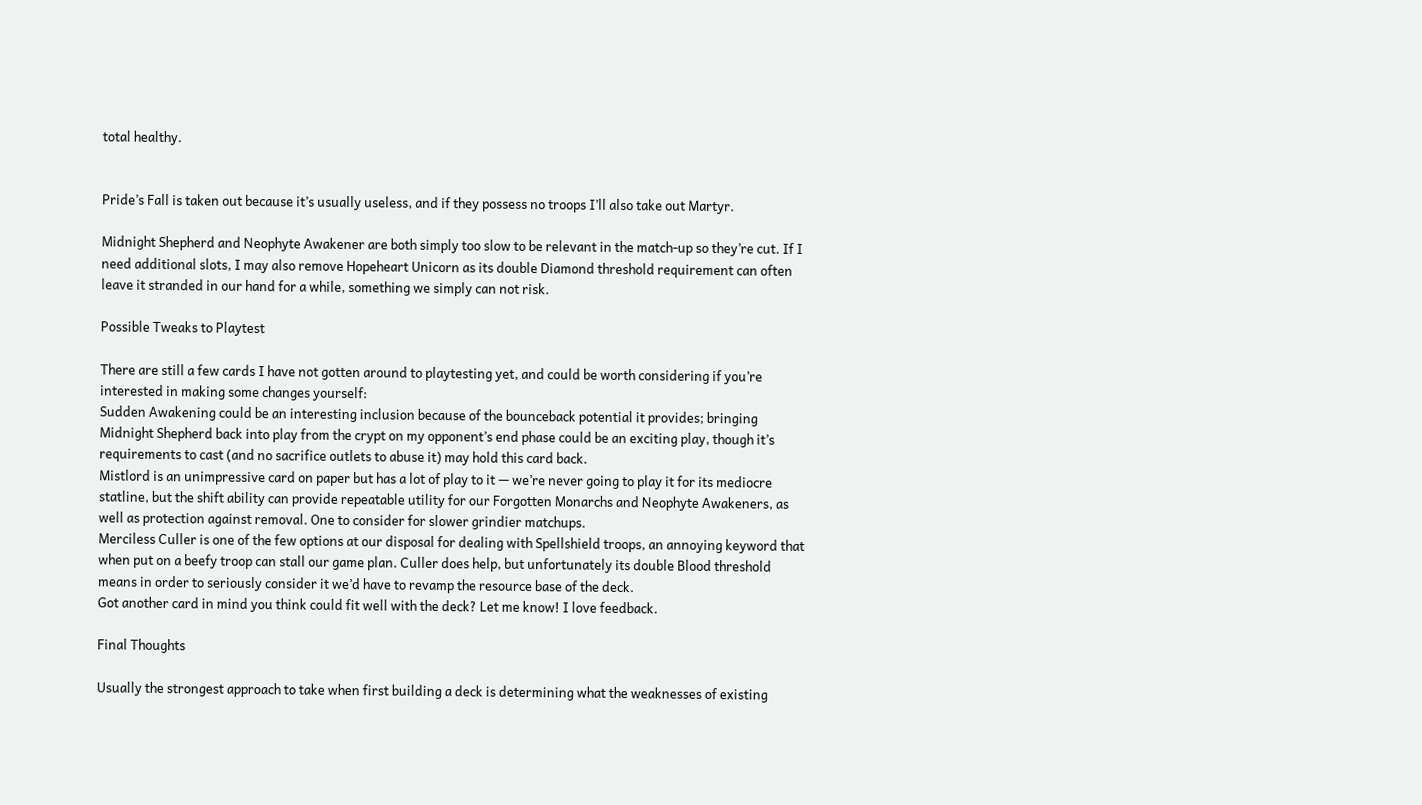total healthy.


Pride’s Fall is taken out because it’s usually useless, and if they possess no troops I’ll also take out Martyr.

Midnight Shepherd and Neophyte Awakener are both simply too slow to be relevant in the match-up so they’re cut. If I need additional slots, I may also remove Hopeheart Unicorn as its double Diamond threshold requirement can often leave it stranded in our hand for a while, something we simply can not risk.

Possible Tweaks to Playtest

There are still a few cards I have not gotten around to playtesting yet, and could be worth considering if you’re interested in making some changes yourself:
Sudden Awakening could be an interesting inclusion because of the bounceback potential it provides; bringing Midnight Shepherd back into play from the crypt on my opponent’s end phase could be an exciting play, though it’s requirements to cast (and no sacrifice outlets to abuse it) may hold this card back.
Mistlord is an unimpressive card on paper but has a lot of play to it — we’re never going to play it for its mediocre statline, but the shift ability can provide repeatable utility for our Forgotten Monarchs and Neophyte Awakeners, as well as protection against removal. One to consider for slower grindier matchups.
Merciless Culler is one of the few options at our disposal for dealing with Spellshield troops, an annoying keyword that when put on a beefy troop can stall our game plan. Culler does help, but unfortunately its double Blood threshold means in order to seriously consider it we’d have to revamp the resource base of the deck.
Got another card in mind you think could fit well with the deck? Let me know! I love feedback.

Final Thoughts

Usually the strongest approach to take when first building a deck is determining what the weaknesses of existing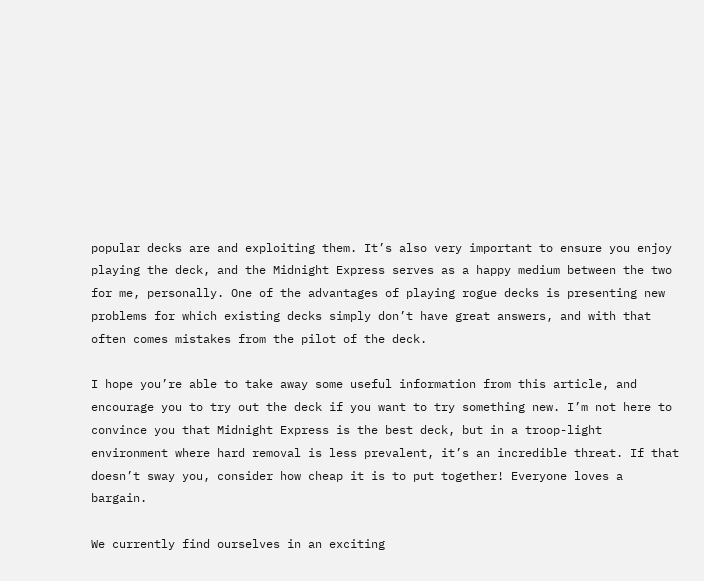popular decks are and exploiting them. It’s also very important to ensure you enjoy playing the deck, and the Midnight Express serves as a happy medium between the two for me, personally. One of the advantages of playing rogue decks is presenting new problems for which existing decks simply don’t have great answers, and with that often comes mistakes from the pilot of the deck.

I hope you’re able to take away some useful information from this article, and encourage you to try out the deck if you want to try something new. I’m not here to convince you that Midnight Express is the best deck, but in a troop-light environment where hard removal is less prevalent, it’s an incredible threat. If that doesn’t sway you, consider how cheap it is to put together! Everyone loves a bargain.

We currently find ourselves in an exciting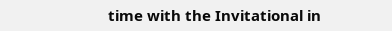time with the Invitational in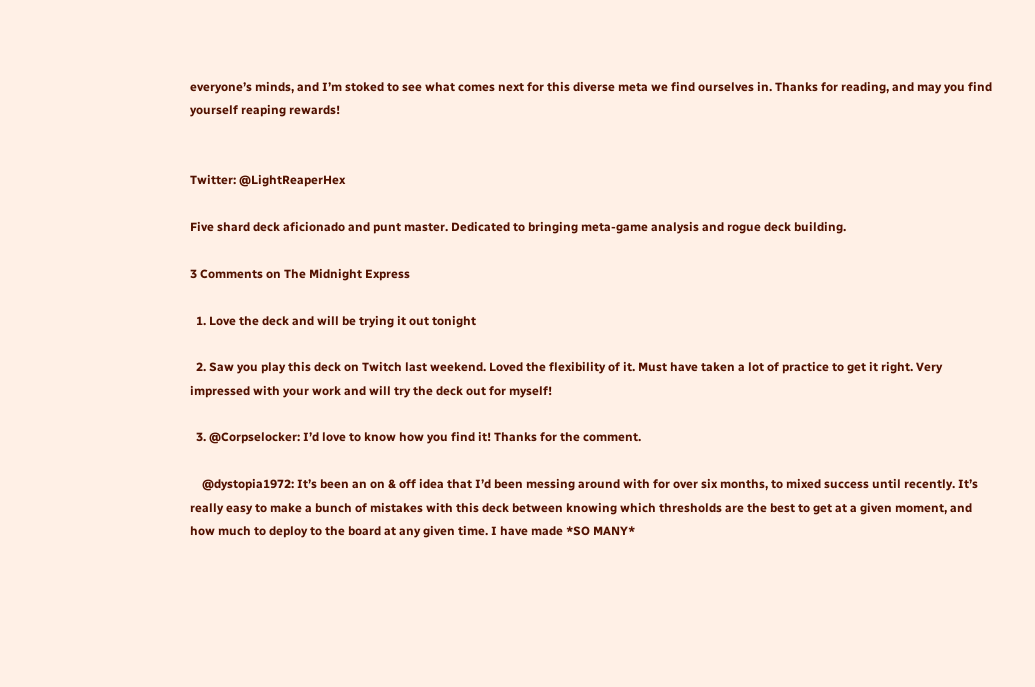everyone’s minds, and I’m stoked to see what comes next for this diverse meta we find ourselves in. Thanks for reading, and may you find yourself reaping rewards!


Twitter: @LightReaperHex

Five shard deck aficionado and punt master. Dedicated to bringing meta-game analysis and rogue deck building.

3 Comments on The Midnight Express

  1. Love the deck and will be trying it out tonight

  2. Saw you play this deck on Twitch last weekend. Loved the flexibility of it. Must have taken a lot of practice to get it right. Very impressed with your work and will try the deck out for myself!

  3. @Corpselocker: I’d love to know how you find it! Thanks for the comment.

    @dystopia1972: It’s been an on & off idea that I’d been messing around with for over six months, to mixed success until recently. It’s really easy to make a bunch of mistakes with this deck between knowing which thresholds are the best to get at a given moment, and how much to deploy to the board at any given time. I have made *SO MANY*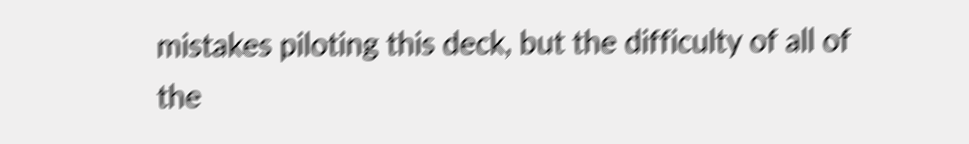mistakes piloting this deck, but the difficulty of all of the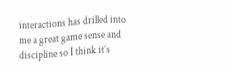interactions has drilled into me a great game sense and discipline so I think it’s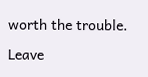worth the trouble.

Leave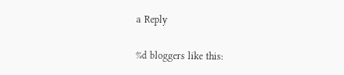a Reply

%d bloggers like this: